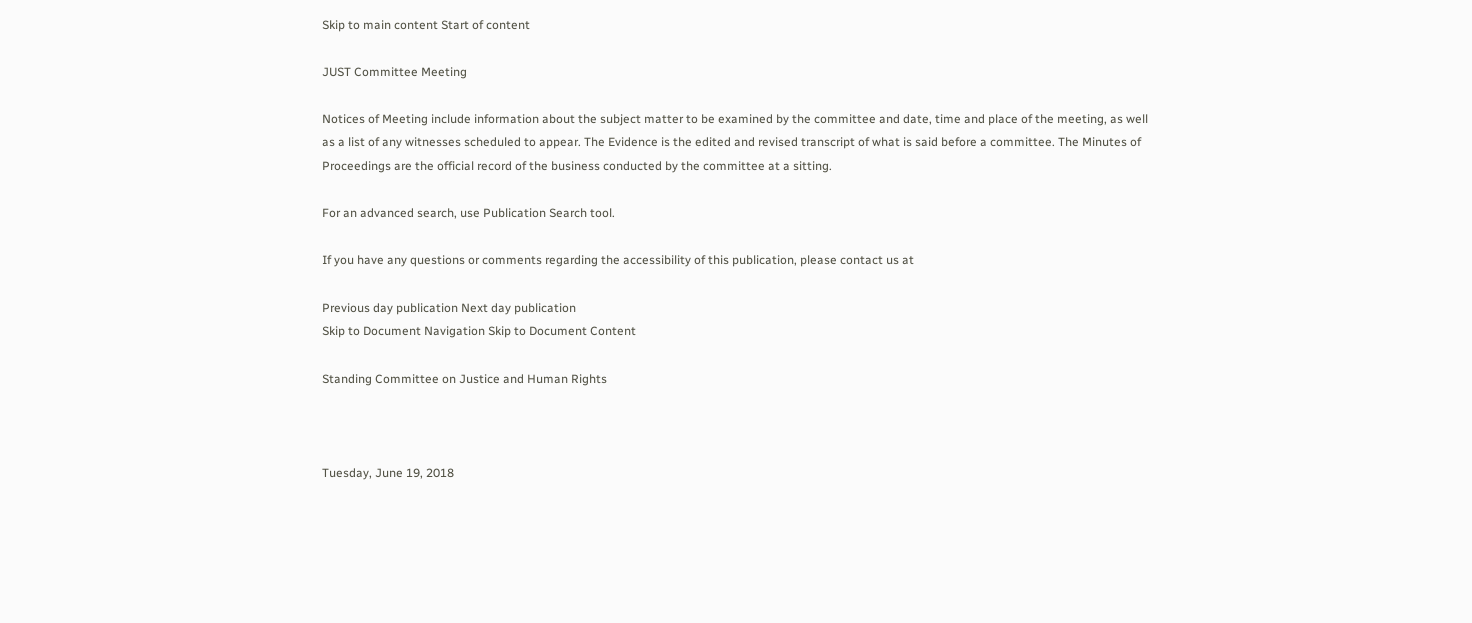Skip to main content Start of content

JUST Committee Meeting

Notices of Meeting include information about the subject matter to be examined by the committee and date, time and place of the meeting, as well as a list of any witnesses scheduled to appear. The Evidence is the edited and revised transcript of what is said before a committee. The Minutes of Proceedings are the official record of the business conducted by the committee at a sitting.

For an advanced search, use Publication Search tool.

If you have any questions or comments regarding the accessibility of this publication, please contact us at

Previous day publication Next day publication
Skip to Document Navigation Skip to Document Content

Standing Committee on Justice and Human Rights



Tuesday, June 19, 2018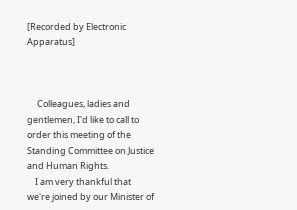[Recorded by Electronic Apparatus]



     Colleagues, ladies and gentlemen, I'd like to call to order this meeting of the Standing Committee on Justice and Human Rights.
    I am very thankful that we're joined by our Minister of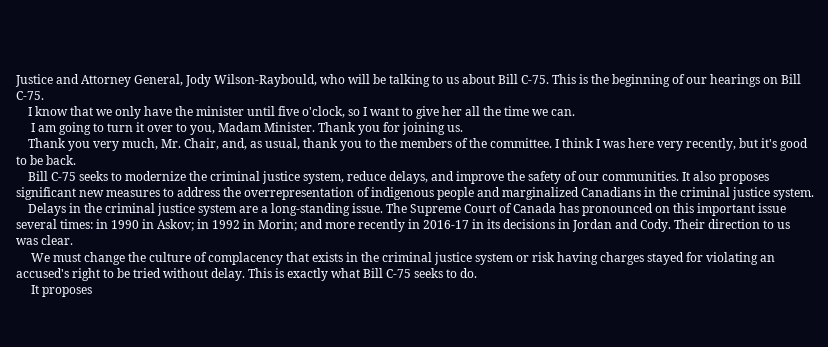Justice and Attorney General, Jody Wilson-Raybould, who will be talking to us about Bill C-75. This is the beginning of our hearings on Bill C-75.
    I know that we only have the minister until five o'clock, so I want to give her all the time we can.
     I am going to turn it over to you, Madam Minister. Thank you for joining us.
    Thank you very much, Mr. Chair, and, as usual, thank you to the members of the committee. I think I was here very recently, but it's good to be back.
    Bill C-75 seeks to modernize the criminal justice system, reduce delays, and improve the safety of our communities. It also proposes significant new measures to address the overrepresentation of indigenous people and marginalized Canadians in the criminal justice system.
    Delays in the criminal justice system are a long-standing issue. The Supreme Court of Canada has pronounced on this important issue several times: in 1990 in Askov; in 1992 in Morin; and more recently in 2016-17 in its decisions in Jordan and Cody. Their direction to us was clear.
     We must change the culture of complacency that exists in the criminal justice system or risk having charges stayed for violating an accused's right to be tried without delay. This is exactly what Bill C-75 seeks to do.
     It proposes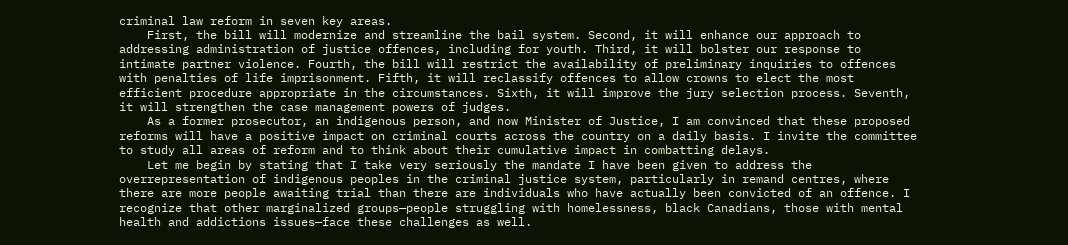criminal law reform in seven key areas.
    First, the bill will modernize and streamline the bail system. Second, it will enhance our approach to addressing administration of justice offences, including for youth. Third, it will bolster our response to intimate partner violence. Fourth, the bill will restrict the availability of preliminary inquiries to offences with penalties of life imprisonment. Fifth, it will reclassify offences to allow crowns to elect the most efficient procedure appropriate in the circumstances. Sixth, it will improve the jury selection process. Seventh, it will strengthen the case management powers of judges.
    As a former prosecutor, an indigenous person, and now Minister of Justice, I am convinced that these proposed reforms will have a positive impact on criminal courts across the country on a daily basis. I invite the committee to study all areas of reform and to think about their cumulative impact in combatting delays.
    Let me begin by stating that I take very seriously the mandate I have been given to address the overrepresentation of indigenous peoples in the criminal justice system, particularly in remand centres, where there are more people awaiting trial than there are individuals who have actually been convicted of an offence. I recognize that other marginalized groups—people struggling with homelessness, black Canadians, those with mental health and addictions issues—face these challenges as well.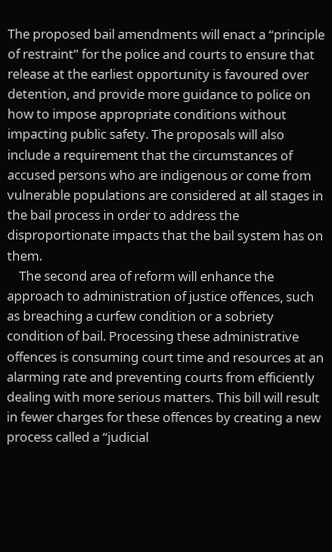The proposed bail amendments will enact a “principle of restraint” for the police and courts to ensure that release at the earliest opportunity is favoured over detention, and provide more guidance to police on how to impose appropriate conditions without impacting public safety. The proposals will also include a requirement that the circumstances of accused persons who are indigenous or come from vulnerable populations are considered at all stages in the bail process in order to address the disproportionate impacts that the bail system has on them.
    The second area of reform will enhance the approach to administration of justice offences, such as breaching a curfew condition or a sobriety condition of bail. Processing these administrative offences is consuming court time and resources at an alarming rate and preventing courts from efficiently dealing with more serious matters. This bill will result in fewer charges for these offences by creating a new process called a “judicial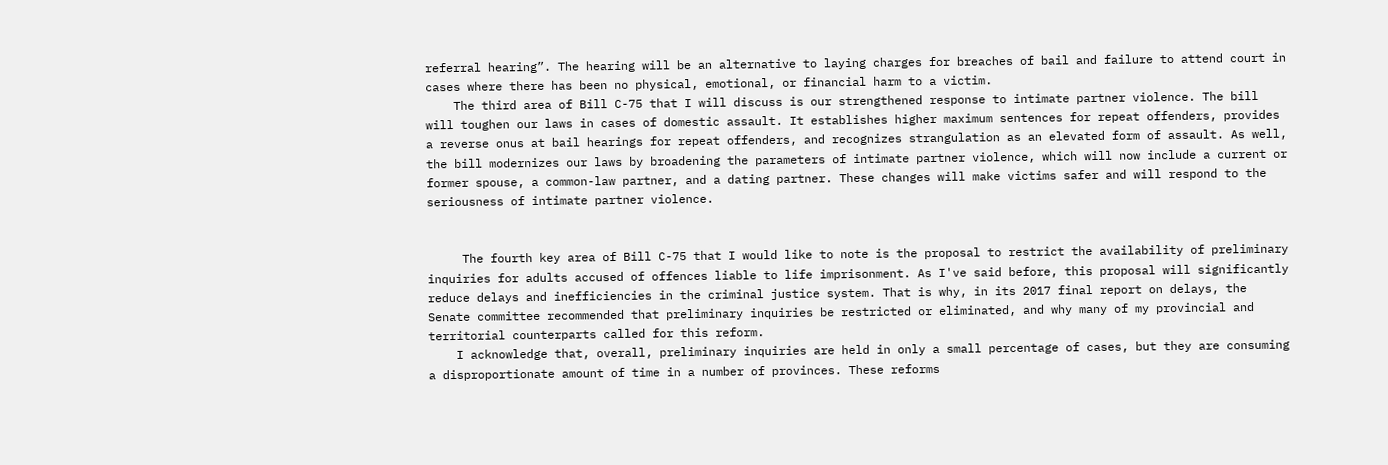referral hearing”. The hearing will be an alternative to laying charges for breaches of bail and failure to attend court in cases where there has been no physical, emotional, or financial harm to a victim.
    The third area of Bill C-75 that I will discuss is our strengthened response to intimate partner violence. The bill will toughen our laws in cases of domestic assault. It establishes higher maximum sentences for repeat offenders, provides a reverse onus at bail hearings for repeat offenders, and recognizes strangulation as an elevated form of assault. As well, the bill modernizes our laws by broadening the parameters of intimate partner violence, which will now include a current or former spouse, a common-law partner, and a dating partner. These changes will make victims safer and will respond to the seriousness of intimate partner violence.


     The fourth key area of Bill C-75 that I would like to note is the proposal to restrict the availability of preliminary inquiries for adults accused of offences liable to life imprisonment. As I've said before, this proposal will significantly reduce delays and inefficiencies in the criminal justice system. That is why, in its 2017 final report on delays, the Senate committee recommended that preliminary inquiries be restricted or eliminated, and why many of my provincial and territorial counterparts called for this reform.
    I acknowledge that, overall, preliminary inquiries are held in only a small percentage of cases, but they are consuming a disproportionate amount of time in a number of provinces. These reforms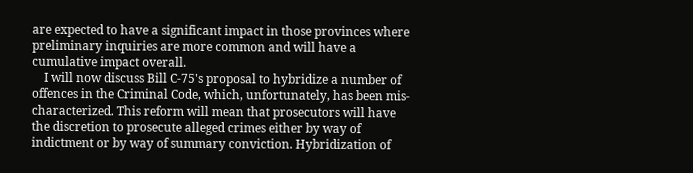are expected to have a significant impact in those provinces where preliminary inquiries are more common and will have a cumulative impact overall.
    I will now discuss Bill C-75's proposal to hybridize a number of offences in the Criminal Code, which, unfortunately, has been mis-characterized. This reform will mean that prosecutors will have the discretion to prosecute alleged crimes either by way of indictment or by way of summary conviction. Hybridization of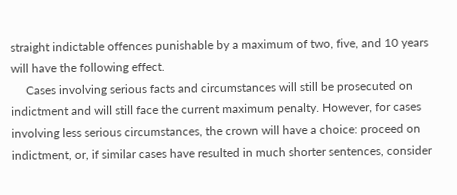straight indictable offences punishable by a maximum of two, five, and 10 years will have the following effect.
     Cases involving serious facts and circumstances will still be prosecuted on indictment and will still face the current maximum penalty. However, for cases involving less serious circumstances, the crown will have a choice: proceed on indictment, or, if similar cases have resulted in much shorter sentences, consider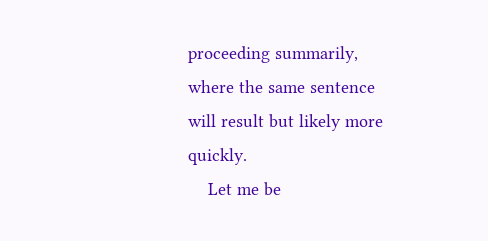proceeding summarily, where the same sentence will result but likely more quickly.
    Let me be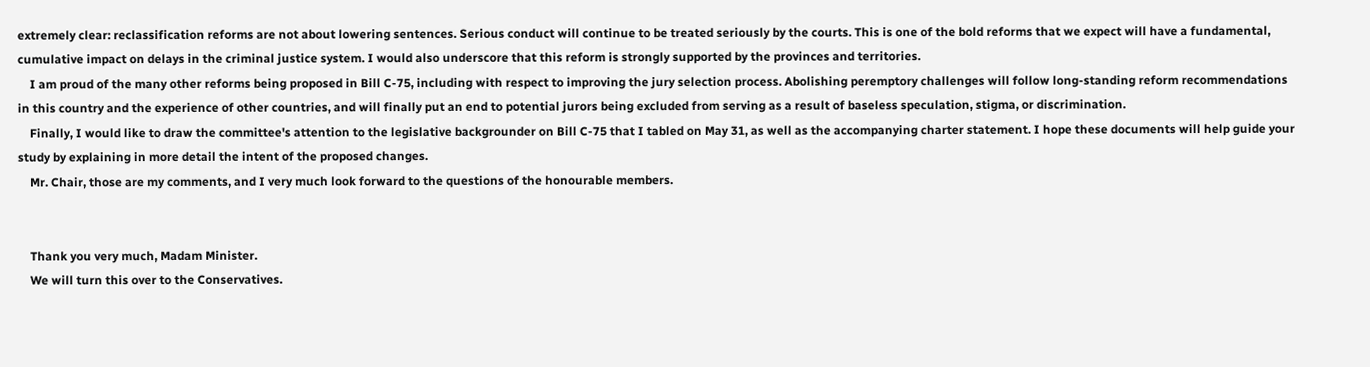extremely clear: reclassification reforms are not about lowering sentences. Serious conduct will continue to be treated seriously by the courts. This is one of the bold reforms that we expect will have a fundamental, cumulative impact on delays in the criminal justice system. I would also underscore that this reform is strongly supported by the provinces and territories.
    I am proud of the many other reforms being proposed in Bill C-75, including with respect to improving the jury selection process. Abolishing peremptory challenges will follow long-standing reform recommendations in this country and the experience of other countries, and will finally put an end to potential jurors being excluded from serving as a result of baseless speculation, stigma, or discrimination.
    Finally, I would like to draw the committee's attention to the legislative backgrounder on Bill C-75 that I tabled on May 31, as well as the accompanying charter statement. I hope these documents will help guide your study by explaining in more detail the intent of the proposed changes.
    Mr. Chair, those are my comments, and I very much look forward to the questions of the honourable members.


    Thank you very much, Madam Minister.
    We will turn this over to the Conservatives.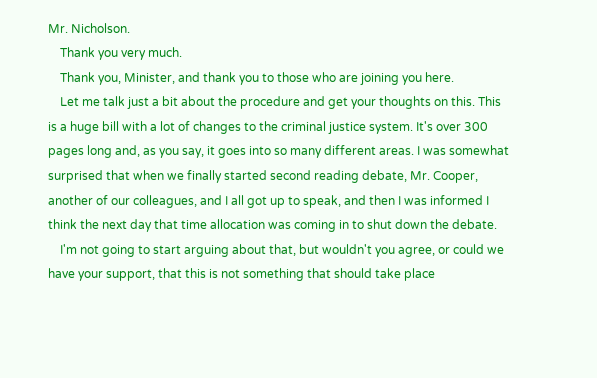Mr. Nicholson.
    Thank you very much.
    Thank you, Minister, and thank you to those who are joining you here.
    Let me talk just a bit about the procedure and get your thoughts on this. This is a huge bill with a lot of changes to the criminal justice system. It's over 300 pages long and, as you say, it goes into so many different areas. I was somewhat surprised that when we finally started second reading debate, Mr. Cooper, another of our colleagues, and I all got up to speak, and then I was informed I think the next day that time allocation was coming in to shut down the debate.
    I'm not going to start arguing about that, but wouldn't you agree, or could we have your support, that this is not something that should take place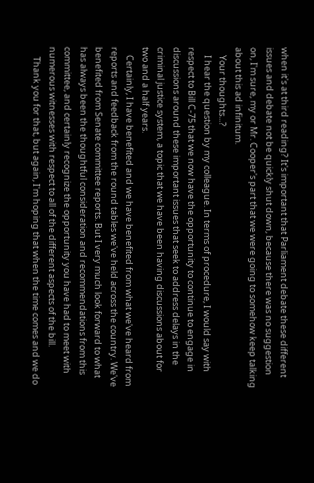when it's at third reading? It's important that Parliament debate these different issues and debate not be quickly shut down, because there was no suggestion on, I'm sure, my or Mr. Cooper's part that we were going to somehow keep talking about this ad infinitum.
    Your thoughts...?
    I hear the question by my colleague. In terms of procedure, I would say with respect to Bill C-75 that we now have the opportunity to continue to engage in discussions around these important issues that seek to address delays in the criminal justice system, a topic that we have been having discussions about for two and a half years.
    Certainly, I have benefited and we have benefited from what we've heard from reports and feedback from the round tables we've held across the country. We've benefited from Senate committee reports. But I very much look forward to what has always been the thoughtful consideration and recommendations from this committee, and certainly recognize the opportunity you have had to meet with numerous witnesses with respect to all of the different aspects of the bill.
     Thank you for that, but again, I'm hoping that when the time comes and we do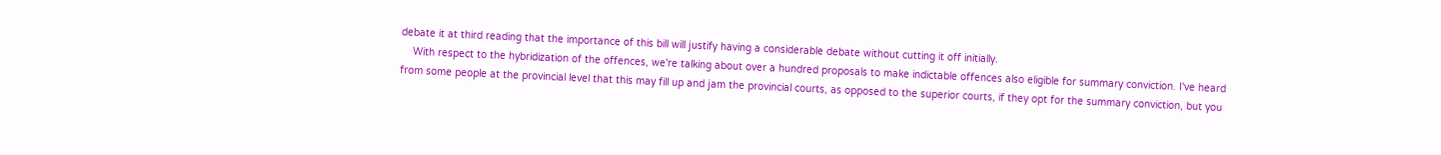debate it at third reading that the importance of this bill will justify having a considerable debate without cutting it off initially.
    With respect to the hybridization of the offences, we're talking about over a hundred proposals to make indictable offences also eligible for summary conviction. I've heard from some people at the provincial level that this may fill up and jam the provincial courts, as opposed to the superior courts, if they opt for the summary conviction, but you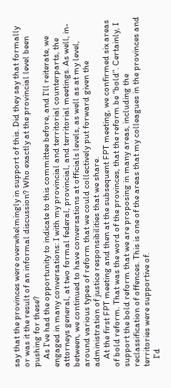say that the provinces were overwhelmingly in support of this. Did they say that formally or was it the result of an informal discussion? Who exactly at the provincial level been pushing for these?
    As I've had the opportunity to indicate to this committee before, and I'll reiterate, we engaged in many conversations: I with my provincial and territorial counterparts, the attorneys general, at two formal federal, provincial, and territorial meetings. As well, in-between, we continued to have conversations at officials levels, as well as at my level, around various types of reform that we could collectively put forward given the administration of justice responsibilities that we share.
    At the first FPT meeting and then at the subsequent FPT meeting, we confirmed six areas of bold reform. That was the word of the provinces, that the reform be “bold”. Certainly, I support the bold reform that we are proposing in many areas, including the reclassification of offences. This is one of the areas that my colleagues in the provinces and territories were supportive of.
    I'd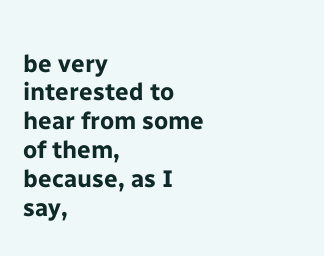be very interested to hear from some of them, because, as I say,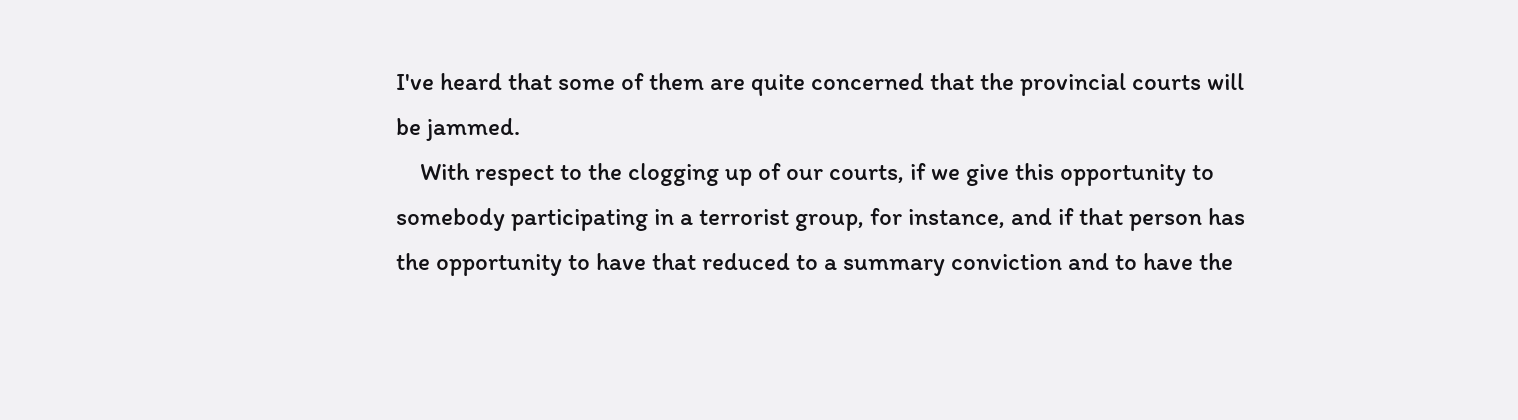I've heard that some of them are quite concerned that the provincial courts will be jammed.
    With respect to the clogging up of our courts, if we give this opportunity to somebody participating in a terrorist group, for instance, and if that person has the opportunity to have that reduced to a summary conviction and to have the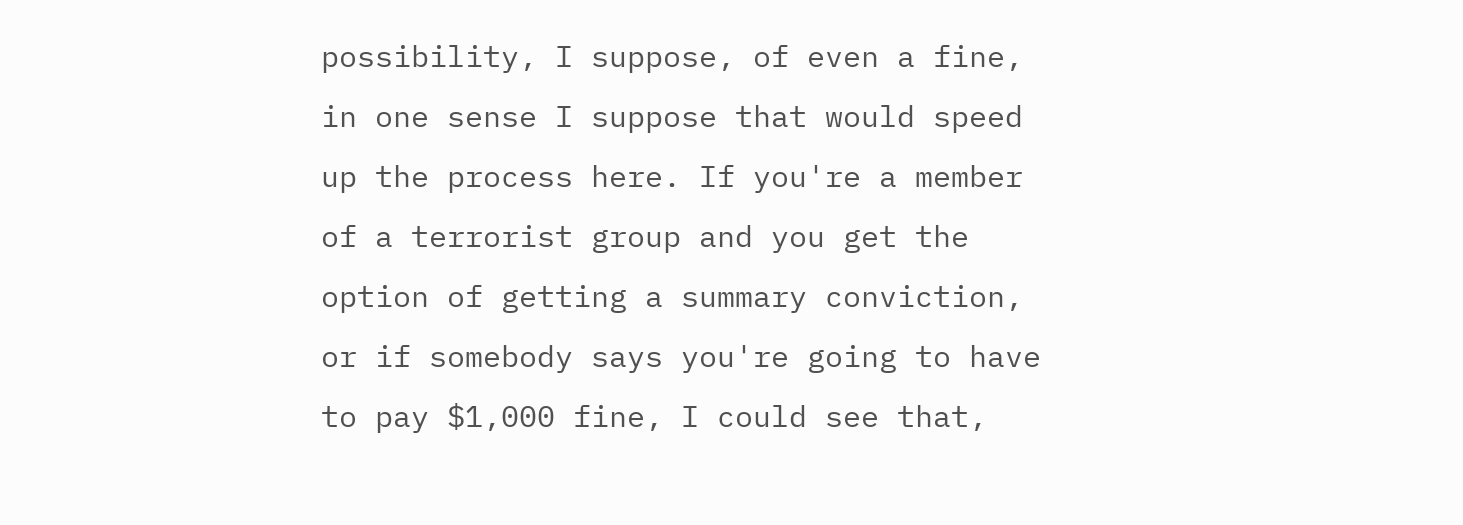possibility, I suppose, of even a fine, in one sense I suppose that would speed up the process here. If you're a member of a terrorist group and you get the option of getting a summary conviction, or if somebody says you're going to have to pay $1,000 fine, I could see that,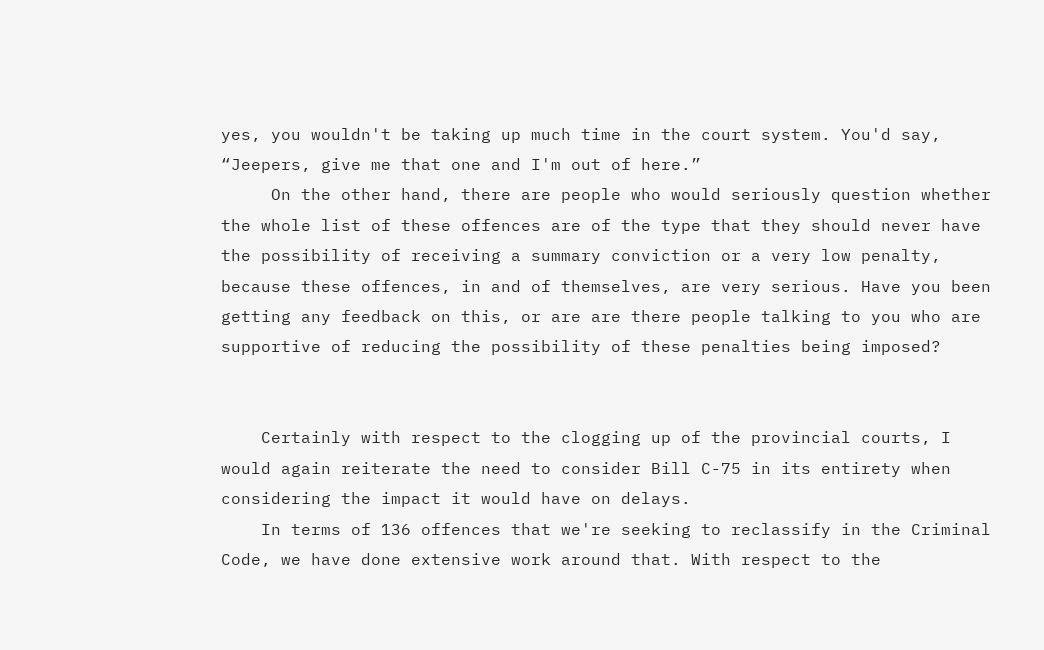yes, you wouldn't be taking up much time in the court system. You'd say, “Jeepers, give me that one and I'm out of here.”
     On the other hand, there are people who would seriously question whether the whole list of these offences are of the type that they should never have the possibility of receiving a summary conviction or a very low penalty, because these offences, in and of themselves, are very serious. Have you been getting any feedback on this, or are are there people talking to you who are supportive of reducing the possibility of these penalties being imposed?


    Certainly with respect to the clogging up of the provincial courts, I would again reiterate the need to consider Bill C-75 in its entirety when considering the impact it would have on delays.
    In terms of 136 offences that we're seeking to reclassify in the Criminal Code, we have done extensive work around that. With respect to the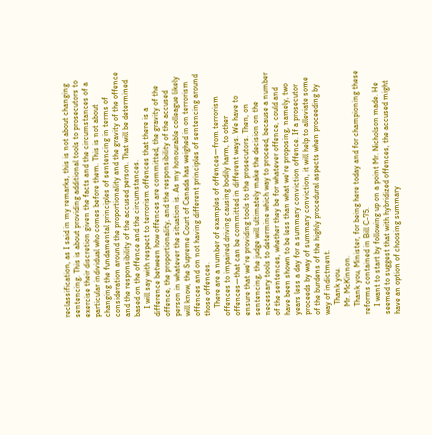reclassification, as I said in my remarks, this is not about changing sentencing. This is about providing additional tools to prosecutors to exercise their discretion given the facts and the circumstances of a particular individual who comes before them. This is not about changing the fundamental principles of sentencing in terms of consideration around the proportionality and the gravity of the offence and the responsibility of the accused person. That will be determined based on the offence and the circumstances.
    I will say with respect to terrorism offences that there is a difference between how offences are committed, the gravity of the offence, the proportionality, and the responsibility of the accused person in whatever the situation is. As my honourable colleague likely will know, the Supreme Court of Canada has weighed in on terrorism offences and on not having different principles of sentencing around those offences.
    There are a number of examples of offences—from terrorism offences to impaired driving causing bodily harm, to other offences—that can be committed in different ways. We have to ensure that we're providing tools to the prosecutors. Then, on sentencing, the judge will ultimately make the decision on the necessary tools to determine which way to proceed, because a number of the sentences, whether they be for whatever offence, could and have been shown to be less than what we're proposing, namely, two years less a day for a summary conviction offence. If a prosecutor proceeds by way of summary conviction, it will help to alleviate some of the burdens of the highly procedural aspects when proceeding by way of indictment.
     Thank you.
    Mr. McKinnon.
    Thank you, Minister, for being here today and for championing these reforms contained in Bill C-75.
    I want to start by following up on a point Mr. Nicholson made. He seemed to suggest that with hybridized offences, the accused might have an option of choosing summary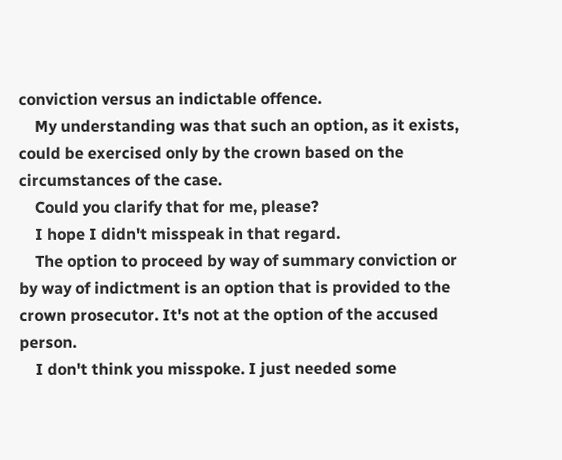conviction versus an indictable offence.
    My understanding was that such an option, as it exists, could be exercised only by the crown based on the circumstances of the case.
    Could you clarify that for me, please?
    I hope I didn't misspeak in that regard.
    The option to proceed by way of summary conviction or by way of indictment is an option that is provided to the crown prosecutor. It's not at the option of the accused person.
    I don't think you misspoke. I just needed some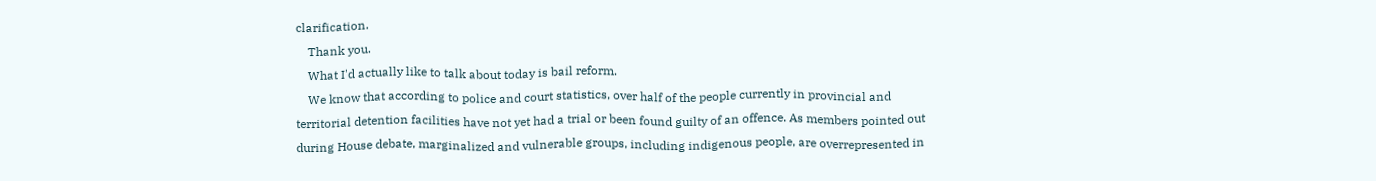clarification.
    Thank you.
    What I'd actually like to talk about today is bail reform.
    We know that according to police and court statistics, over half of the people currently in provincial and territorial detention facilities have not yet had a trial or been found guilty of an offence. As members pointed out during House debate, marginalized and vulnerable groups, including indigenous people, are overrepresented in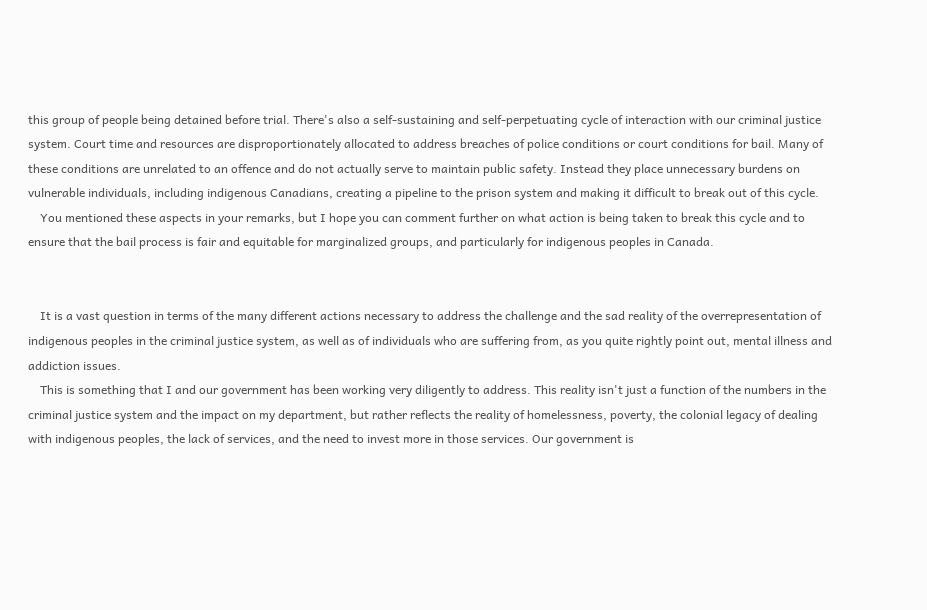this group of people being detained before trial. There's also a self-sustaining and self-perpetuating cycle of interaction with our criminal justice system. Court time and resources are disproportionately allocated to address breaches of police conditions or court conditions for bail. Many of these conditions are unrelated to an offence and do not actually serve to maintain public safety. Instead they place unnecessary burdens on vulnerable individuals, including indigenous Canadians, creating a pipeline to the prison system and making it difficult to break out of this cycle.
    You mentioned these aspects in your remarks, but I hope you can comment further on what action is being taken to break this cycle and to ensure that the bail process is fair and equitable for marginalized groups, and particularly for indigenous peoples in Canada.


    It is a vast question in terms of the many different actions necessary to address the challenge and the sad reality of the overrepresentation of indigenous peoples in the criminal justice system, as well as of individuals who are suffering from, as you quite rightly point out, mental illness and addiction issues.
    This is something that I and our government has been working very diligently to address. This reality isn't just a function of the numbers in the criminal justice system and the impact on my department, but rather reflects the reality of homelessness, poverty, the colonial legacy of dealing with indigenous peoples, the lack of services, and the need to invest more in those services. Our government is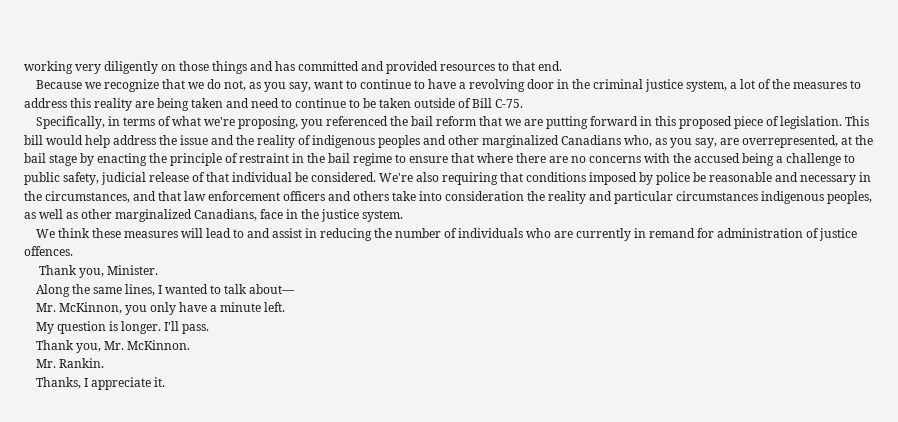working very diligently on those things and has committed and provided resources to that end.
    Because we recognize that we do not, as you say, want to continue to have a revolving door in the criminal justice system, a lot of the measures to address this reality are being taken and need to continue to be taken outside of Bill C-75.
    Specifically, in terms of what we're proposing, you referenced the bail reform that we are putting forward in this proposed piece of legislation. This bill would help address the issue and the reality of indigenous peoples and other marginalized Canadians who, as you say, are overrepresented, at the bail stage by enacting the principle of restraint in the bail regime to ensure that where there are no concerns with the accused being a challenge to public safety, judicial release of that individual be considered. We're also requiring that conditions imposed by police be reasonable and necessary in the circumstances, and that law enforcement officers and others take into consideration the reality and particular circumstances indigenous peoples, as well as other marginalized Canadians, face in the justice system.
    We think these measures will lead to and assist in reducing the number of individuals who are currently in remand for administration of justice offences.
     Thank you, Minister.
    Along the same lines, I wanted to talk about—
    Mr. McKinnon, you only have a minute left.
    My question is longer. I'll pass.
    Thank you, Mr. McKinnon.
    Mr. Rankin.
    Thanks, I appreciate it.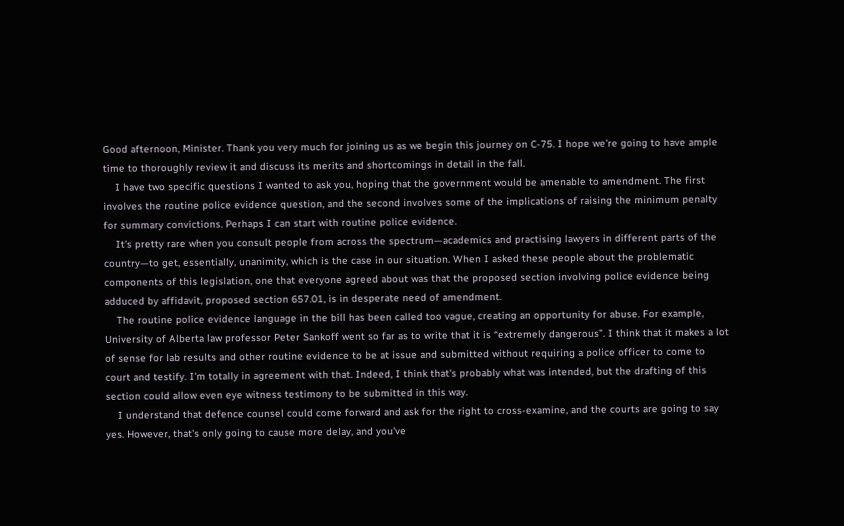Good afternoon, Minister. Thank you very much for joining us as we begin this journey on C-75. I hope we're going to have ample time to thoroughly review it and discuss its merits and shortcomings in detail in the fall.
    I have two specific questions I wanted to ask you, hoping that the government would be amenable to amendment. The first involves the routine police evidence question, and the second involves some of the implications of raising the minimum penalty for summary convictions. Perhaps I can start with routine police evidence.
    It's pretty rare when you consult people from across the spectrum—academics and practising lawyers in different parts of the country—to get, essentially, unanimity, which is the case in our situation. When I asked these people about the problematic components of this legislation, one that everyone agreed about was that the proposed section involving police evidence being adduced by affidavit, proposed section 657.01, is in desperate need of amendment.
    The routine police evidence language in the bill has been called too vague, creating an opportunity for abuse. For example, University of Alberta law professor Peter Sankoff went so far as to write that it is “extremely dangerous”. I think that it makes a lot of sense for lab results and other routine evidence to be at issue and submitted without requiring a police officer to come to court and testify. I'm totally in agreement with that. Indeed, I think that's probably what was intended, but the drafting of this section could allow even eye witness testimony to be submitted in this way.
    I understand that defence counsel could come forward and ask for the right to cross-examine, and the courts are going to say yes. However, that's only going to cause more delay, and you've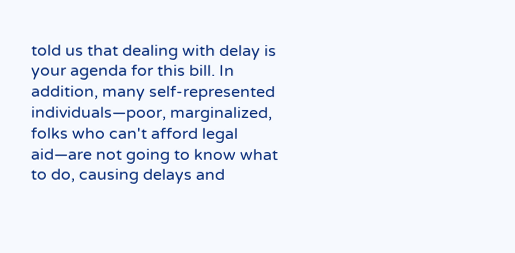told us that dealing with delay is your agenda for this bill. In addition, many self-represented individuals—poor, marginalized, folks who can't afford legal aid—are not going to know what to do, causing delays and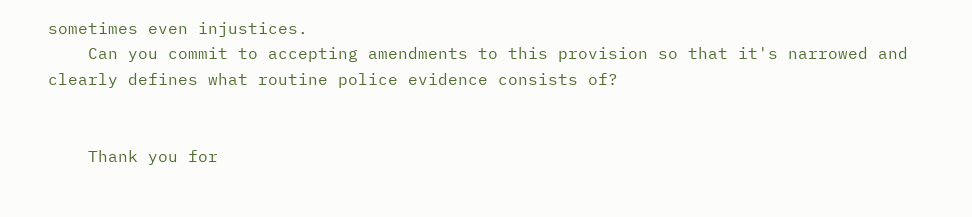sometimes even injustices.
    Can you commit to accepting amendments to this provision so that it's narrowed and clearly defines what routine police evidence consists of?


    Thank you for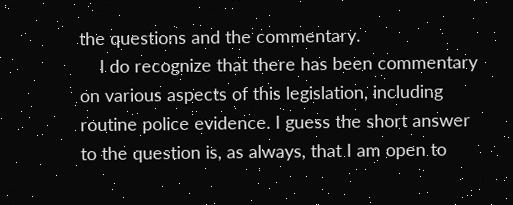the questions and the commentary.
    I do recognize that there has been commentary on various aspects of this legislation, including routine police evidence. I guess the short answer to the question is, as always, that I am open to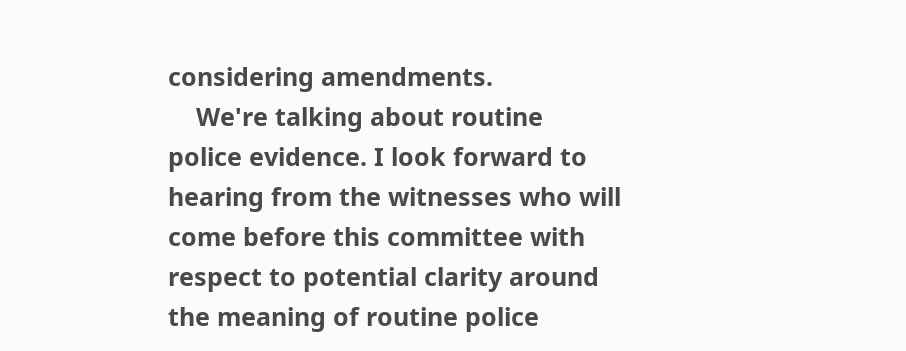considering amendments.
    We're talking about routine police evidence. I look forward to hearing from the witnesses who will come before this committee with respect to potential clarity around the meaning of routine police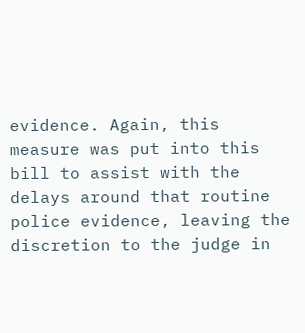evidence. Again, this measure was put into this bill to assist with the delays around that routine police evidence, leaving the discretion to the judge in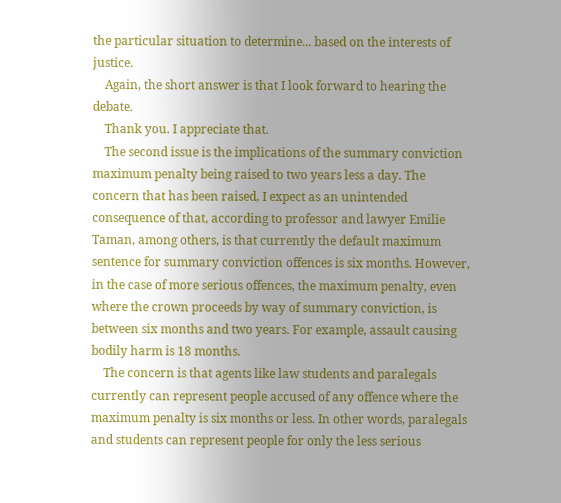the particular situation to determine... based on the interests of justice.
    Again, the short answer is that I look forward to hearing the debate.
    Thank you. I appreciate that.
    The second issue is the implications of the summary conviction maximum penalty being raised to two years less a day. The concern that has been raised, I expect as an unintended consequence of that, according to professor and lawyer Emilie Taman, among others, is that currently the default maximum sentence for summary conviction offences is six months. However, in the case of more serious offences, the maximum penalty, even where the crown proceeds by way of summary conviction, is between six months and two years. For example, assault causing bodily harm is 18 months.
    The concern is that agents like law students and paralegals currently can represent people accused of any offence where the maximum penalty is six months or less. In other words, paralegals and students can represent people for only the less serious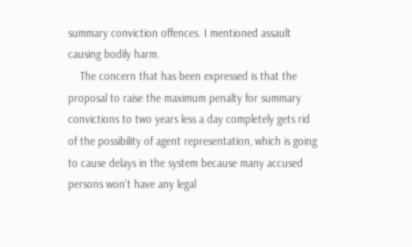summary conviction offences. I mentioned assault causing bodily harm.
    The concern that has been expressed is that the proposal to raise the maximum penalty for summary convictions to two years less a day completely gets rid of the possibility of agent representation, which is going to cause delays in the system because many accused persons won't have any legal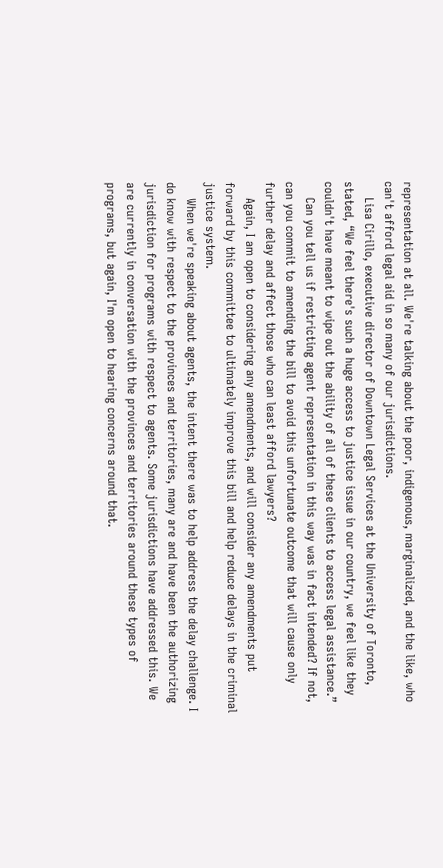representation at all. We're talking about the poor, indigenous, marginalized, and the like, who can't afford legal aid in so many of our jurisdictions.
    Lisa Cirillo, executive director of Downtown Legal Services at the University of Toronto, stated, “We feel there's such a huge access to justice issue in our country, we feel like they couldn't have meant to wipe out the ability of all of these clients to access legal assistance.”
    Can you tell us if restricting agent representation in this way was in fact intended? If not, can you commit to amending the bill to avoid this unfortunate outcome that will cause only further delay and affect those who can least afford lawyers?
    Again, I am open to considering any amendments, and will consider any amendments put forward by this committee to ultimately improve this bill and help reduce delays in the criminal justice system.
    When we're speaking about agents, the intent there was to help address the delay challenge. I do know with respect to the provinces and territories, many are and have been the authorizing jurisdiction for programs with respect to agents. Some jurisdictions have addressed this. We are currently in conversation with the provinces and territories around these types of programs, but again, I'm open to hearing concerns around that.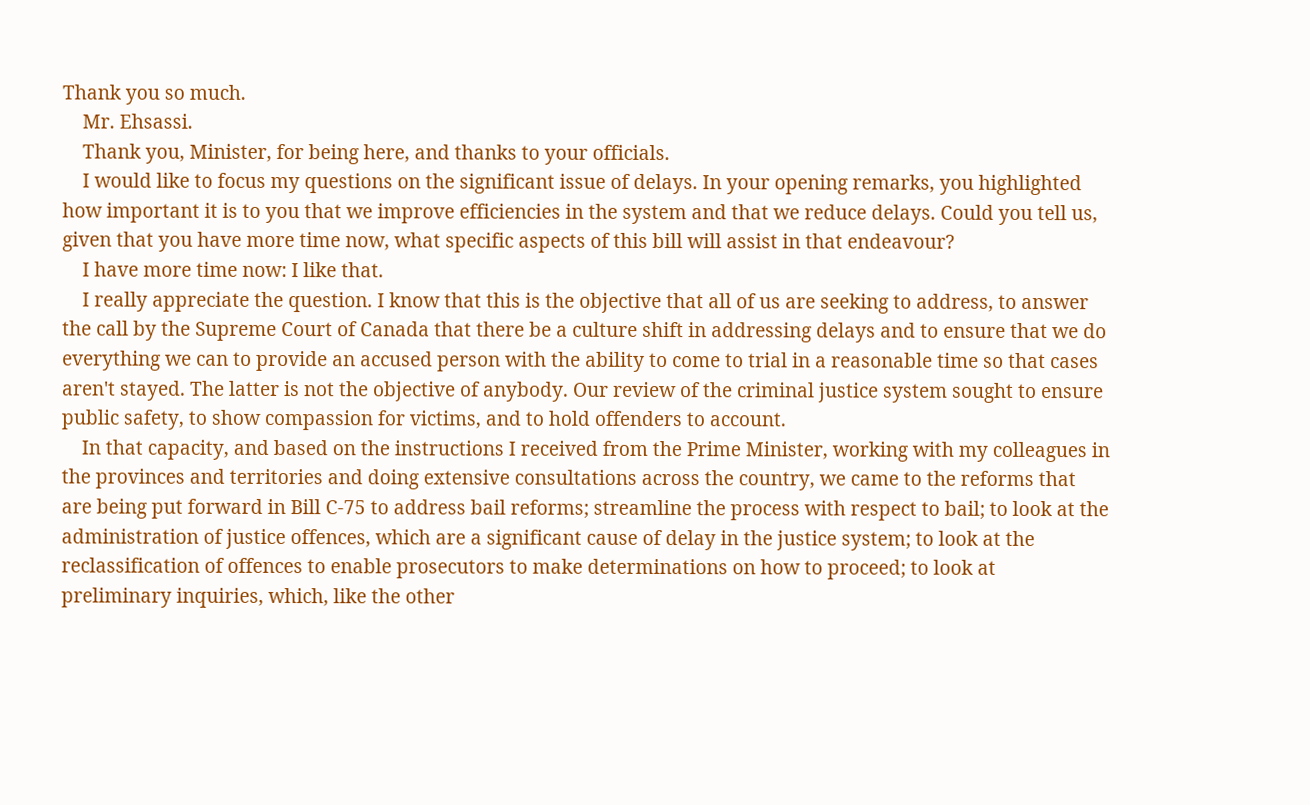Thank you so much.
    Mr. Ehsassi.
    Thank you, Minister, for being here, and thanks to your officials.
    I would like to focus my questions on the significant issue of delays. In your opening remarks, you highlighted how important it is to you that we improve efficiencies in the system and that we reduce delays. Could you tell us, given that you have more time now, what specific aspects of this bill will assist in that endeavour?
    I have more time now: I like that.
    I really appreciate the question. I know that this is the objective that all of us are seeking to address, to answer the call by the Supreme Court of Canada that there be a culture shift in addressing delays and to ensure that we do everything we can to provide an accused person with the ability to come to trial in a reasonable time so that cases aren't stayed. The latter is not the objective of anybody. Our review of the criminal justice system sought to ensure public safety, to show compassion for victims, and to hold offenders to account.
    In that capacity, and based on the instructions I received from the Prime Minister, working with my colleagues in the provinces and territories and doing extensive consultations across the country, we came to the reforms that are being put forward in Bill C-75 to address bail reforms; streamline the process with respect to bail; to look at the administration of justice offences, which are a significant cause of delay in the justice system; to look at the reclassification of offences to enable prosecutors to make determinations on how to proceed; to look at preliminary inquiries, which, like the other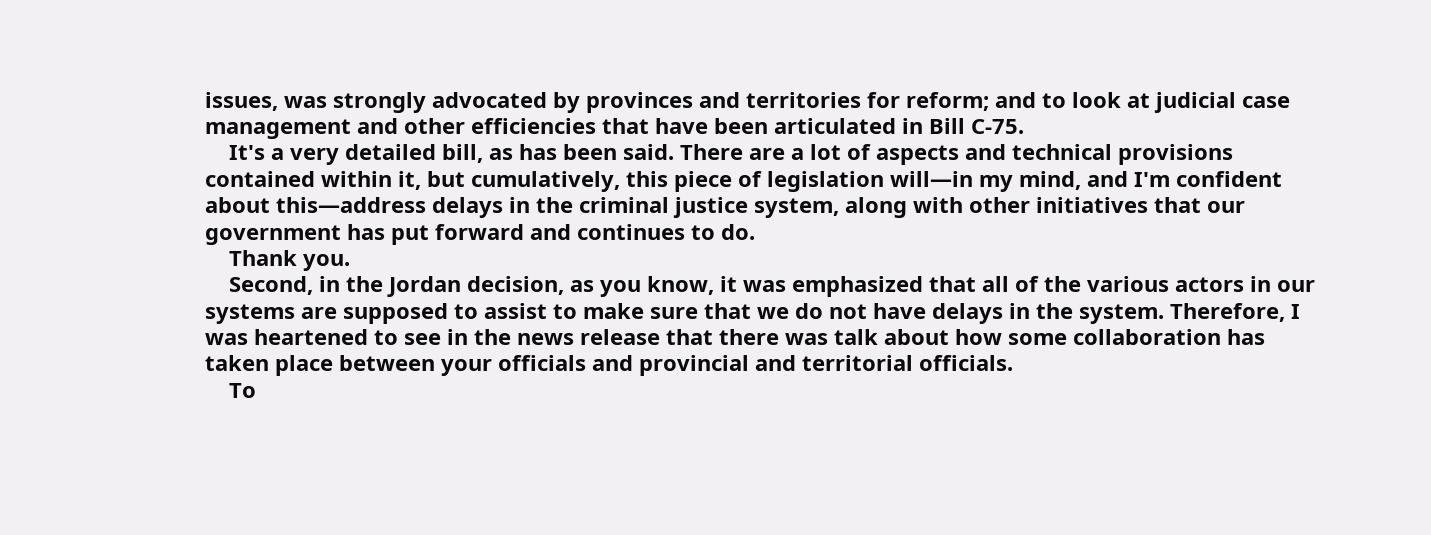issues, was strongly advocated by provinces and territories for reform; and to look at judicial case management and other efficiencies that have been articulated in Bill C-75.
    It's a very detailed bill, as has been said. There are a lot of aspects and technical provisions contained within it, but cumulatively, this piece of legislation will—in my mind, and I'm confident about this—address delays in the criminal justice system, along with other initiatives that our government has put forward and continues to do.
    Thank you.
    Second, in the Jordan decision, as you know, it was emphasized that all of the various actors in our systems are supposed to assist to make sure that we do not have delays in the system. Therefore, I was heartened to see in the news release that there was talk about how some collaboration has taken place between your officials and provincial and territorial officials.
    To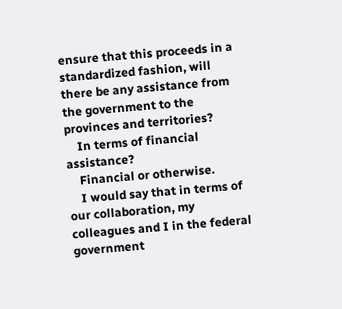ensure that this proceeds in a standardized fashion, will there be any assistance from the government to the provinces and territories?
    In terms of financial assistance?
    Financial or otherwise.
    I would say that in terms of our collaboration, my colleagues and I in the federal government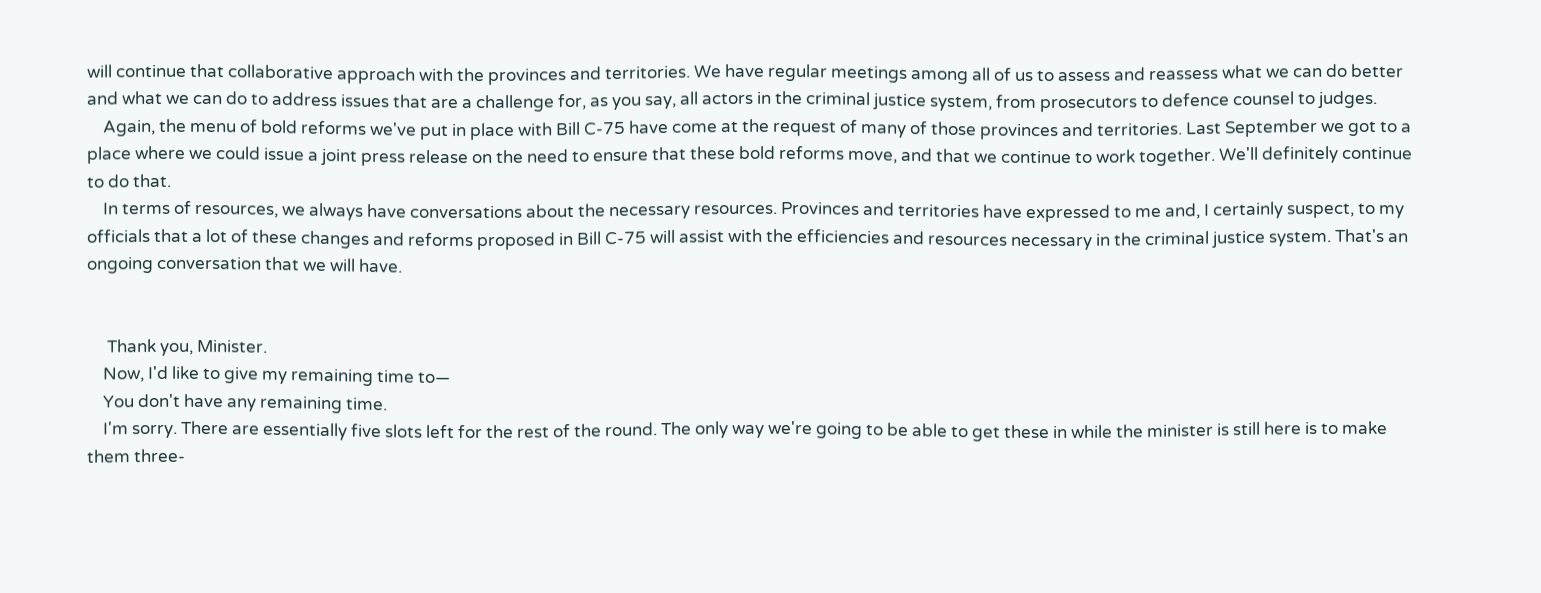will continue that collaborative approach with the provinces and territories. We have regular meetings among all of us to assess and reassess what we can do better and what we can do to address issues that are a challenge for, as you say, all actors in the criminal justice system, from prosecutors to defence counsel to judges.
    Again, the menu of bold reforms we've put in place with Bill C-75 have come at the request of many of those provinces and territories. Last September we got to a place where we could issue a joint press release on the need to ensure that these bold reforms move, and that we continue to work together. We'll definitely continue to do that.
    In terms of resources, we always have conversations about the necessary resources. Provinces and territories have expressed to me and, I certainly suspect, to my officials that a lot of these changes and reforms proposed in Bill C-75 will assist with the efficiencies and resources necessary in the criminal justice system. That's an ongoing conversation that we will have.


     Thank you, Minister.
    Now, I'd like to give my remaining time to—
    You don't have any remaining time.
    I'm sorry. There are essentially five slots left for the rest of the round. The only way we're going to be able to get these in while the minister is still here is to make them three-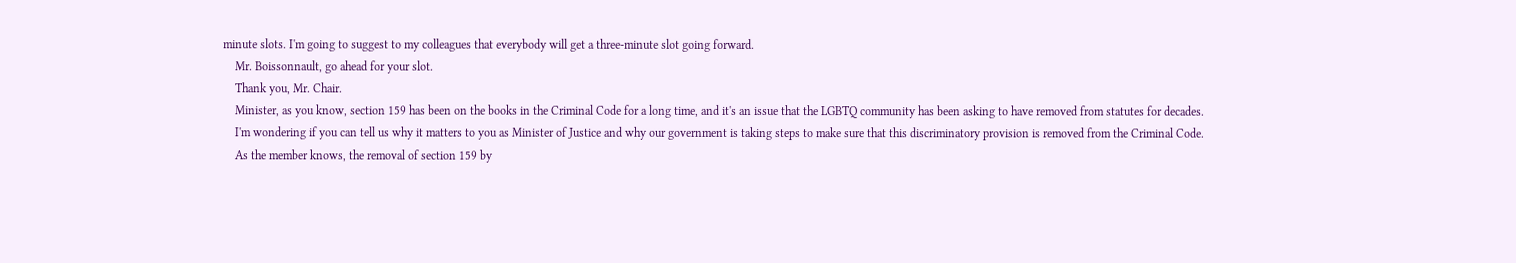minute slots. I'm going to suggest to my colleagues that everybody will get a three-minute slot going forward.
    Mr. Boissonnault, go ahead for your slot.
    Thank you, Mr. Chair.
    Minister, as you know, section 159 has been on the books in the Criminal Code for a long time, and it's an issue that the LGBTQ community has been asking to have removed from statutes for decades.
    I'm wondering if you can tell us why it matters to you as Minister of Justice and why our government is taking steps to make sure that this discriminatory provision is removed from the Criminal Code.
    As the member knows, the removal of section 159 by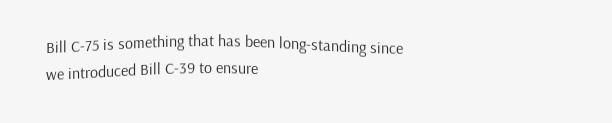Bill C-75 is something that has been long-standing since we introduced Bill C-39 to ensure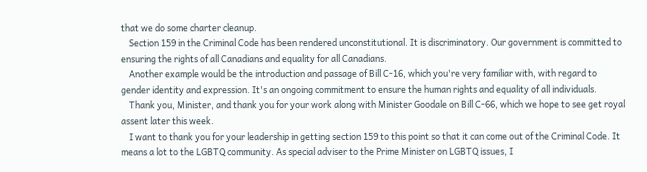that we do some charter cleanup.
    Section 159 in the Criminal Code has been rendered unconstitutional. It is discriminatory. Our government is committed to ensuring the rights of all Canadians and equality for all Canadians.
    Another example would be the introduction and passage of Bill C-16, which you're very familiar with, with regard to gender identity and expression. It's an ongoing commitment to ensure the human rights and equality of all individuals.
    Thank you, Minister, and thank you for your work along with Minister Goodale on Bill C-66, which we hope to see get royal assent later this week.
    I want to thank you for your leadership in getting section 159 to this point so that it can come out of the Criminal Code. It means a lot to the LGBTQ community. As special adviser to the Prime Minister on LGBTQ issues, I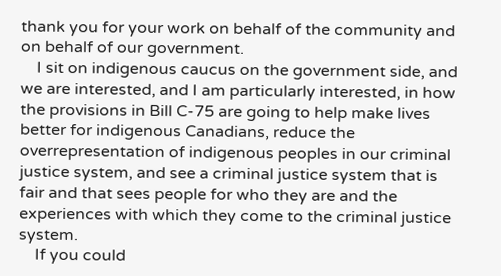thank you for your work on behalf of the community and on behalf of our government.
    I sit on indigenous caucus on the government side, and we are interested, and I am particularly interested, in how the provisions in Bill C-75 are going to help make lives better for indigenous Canadians, reduce the overrepresentation of indigenous peoples in our criminal justice system, and see a criminal justice system that is fair and that sees people for who they are and the experiences with which they come to the criminal justice system.
    If you could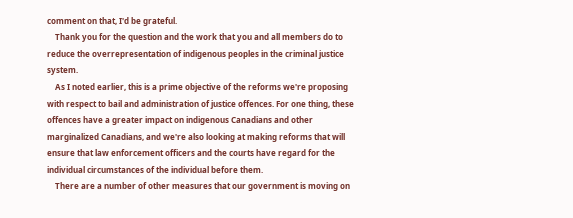comment on that, I'd be grateful.
    Thank you for the question and the work that you and all members do to reduce the overrepresentation of indigenous peoples in the criminal justice system.
    As I noted earlier, this is a prime objective of the reforms we're proposing with respect to bail and administration of justice offences. For one thing, these offences have a greater impact on indigenous Canadians and other marginalized Canadians, and we're also looking at making reforms that will ensure that law enforcement officers and the courts have regard for the individual circumstances of the individual before them.
    There are a number of other measures that our government is moving on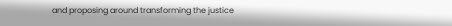and proposing around transforming the justice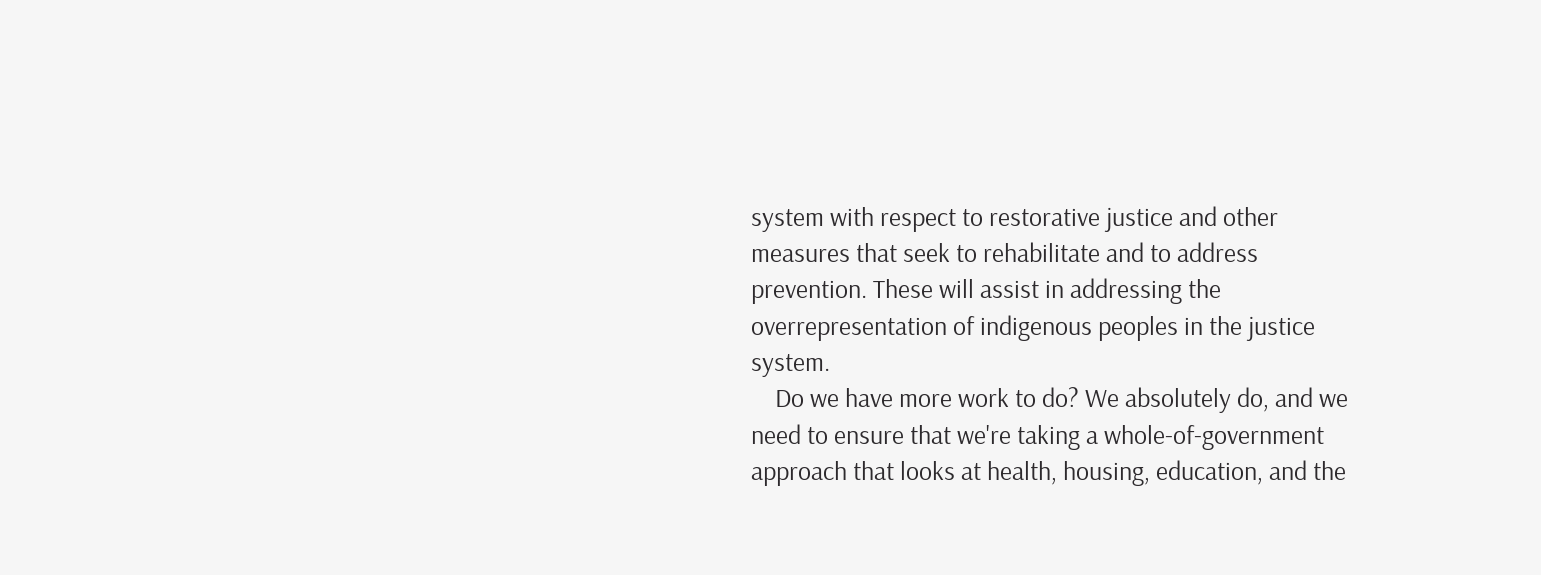system with respect to restorative justice and other measures that seek to rehabilitate and to address prevention. These will assist in addressing the overrepresentation of indigenous peoples in the justice system.
    Do we have more work to do? We absolutely do, and we need to ensure that we're taking a whole-of-government approach that looks at health, housing, education, and the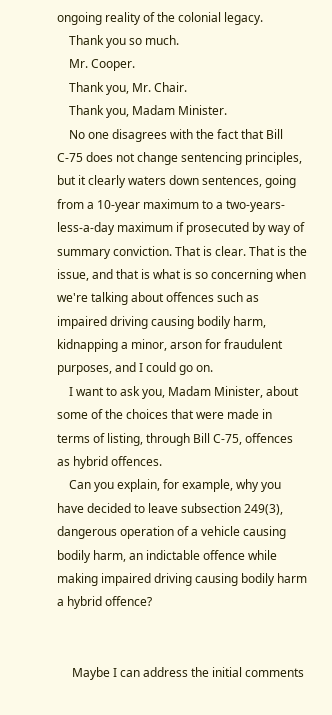ongoing reality of the colonial legacy.
    Thank you so much.
    Mr. Cooper.
    Thank you, Mr. Chair.
    Thank you, Madam Minister.
    No one disagrees with the fact that Bill C-75 does not change sentencing principles, but it clearly waters down sentences, going from a 10-year maximum to a two-years-less-a-day maximum if prosecuted by way of summary conviction. That is clear. That is the issue, and that is what is so concerning when we're talking about offences such as impaired driving causing bodily harm, kidnapping a minor, arson for fraudulent purposes, and I could go on.
    I want to ask you, Madam Minister, about some of the choices that were made in terms of listing, through Bill C-75, offences as hybrid offences.
    Can you explain, for example, why you have decided to leave subsection 249(3), dangerous operation of a vehicle causing bodily harm, an indictable offence while making impaired driving causing bodily harm a hybrid offence?


     Maybe I can address the initial comments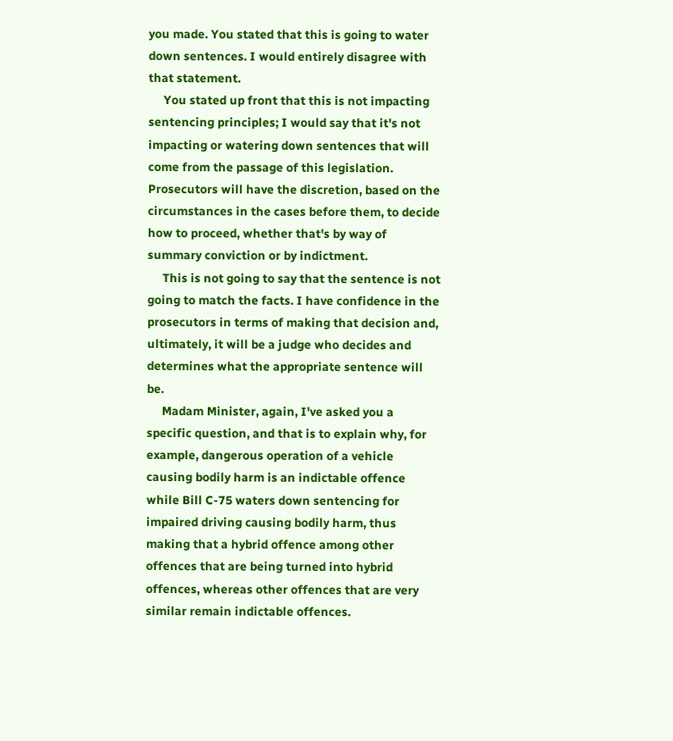you made. You stated that this is going to water down sentences. I would entirely disagree with that statement.
     You stated up front that this is not impacting sentencing principles; I would say that it's not impacting or watering down sentences that will come from the passage of this legislation. Prosecutors will have the discretion, based on the circumstances in the cases before them, to decide how to proceed, whether that's by way of summary conviction or by indictment.
     This is not going to say that the sentence is not going to match the facts. I have confidence in the prosecutors in terms of making that decision and, ultimately, it will be a judge who decides and determines what the appropriate sentence will be.
     Madam Minister, again, I've asked you a specific question, and that is to explain why, for example, dangerous operation of a vehicle causing bodily harm is an indictable offence while Bill C-75 waters down sentencing for impaired driving causing bodily harm, thus making that a hybrid offence among other offences that are being turned into hybrid offences, whereas other offences that are very similar remain indictable offences.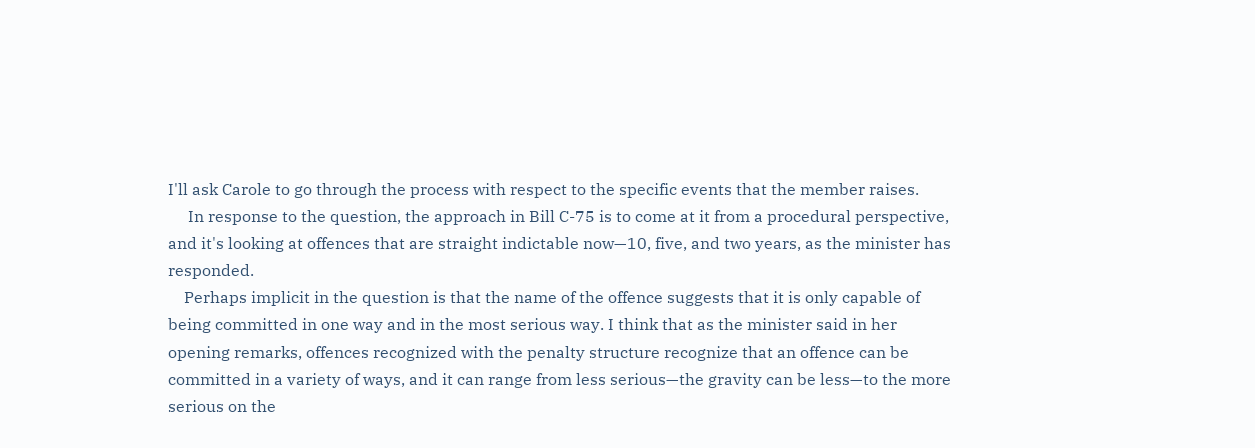I'll ask Carole to go through the process with respect to the specific events that the member raises.
     In response to the question, the approach in Bill C-75 is to come at it from a procedural perspective, and it's looking at offences that are straight indictable now—10, five, and two years, as the minister has responded.
    Perhaps implicit in the question is that the name of the offence suggests that it is only capable of being committed in one way and in the most serious way. I think that as the minister said in her opening remarks, offences recognized with the penalty structure recognize that an offence can be committed in a variety of ways, and it can range from less serious—the gravity can be less—to the more serious on the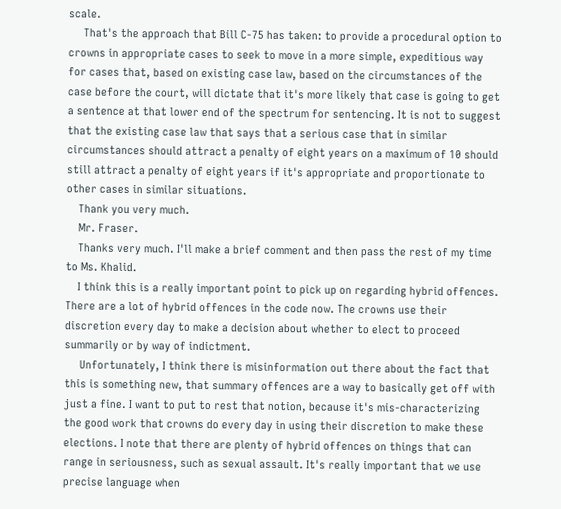scale.
     That's the approach that Bill C-75 has taken: to provide a procedural option to crowns in appropriate cases to seek to move in a more simple, expeditious way for cases that, based on existing case law, based on the circumstances of the case before the court, will dictate that it's more likely that case is going to get a sentence at that lower end of the spectrum for sentencing. It is not to suggest that the existing case law that says that a serious case that in similar circumstances should attract a penalty of eight years on a maximum of 10 should still attract a penalty of eight years if it's appropriate and proportionate to other cases in similar situations.
    Thank you very much.
    Mr. Fraser.
    Thanks very much. I'll make a brief comment and then pass the rest of my time to Ms. Khalid.
    I think this is a really important point to pick up on regarding hybrid offences. There are a lot of hybrid offences in the code now. The crowns use their discretion every day to make a decision about whether to elect to proceed summarily or by way of indictment.
     Unfortunately, I think there is misinformation out there about the fact that this is something new, that summary offences are a way to basically get off with just a fine. I want to put to rest that notion, because it's mis-characterizing the good work that crowns do every day in using their discretion to make these elections. I note that there are plenty of hybrid offences on things that can range in seriousness, such as sexual assault. It's really important that we use precise language when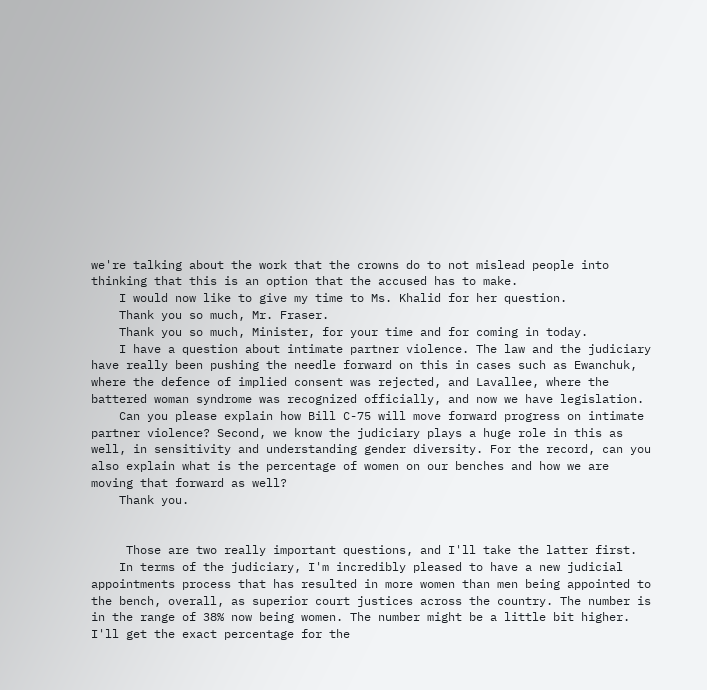we're talking about the work that the crowns do to not mislead people into thinking that this is an option that the accused has to make.
    I would now like to give my time to Ms. Khalid for her question.
    Thank you so much, Mr. Fraser.
    Thank you so much, Minister, for your time and for coming in today.
    I have a question about intimate partner violence. The law and the judiciary have really been pushing the needle forward on this in cases such as Ewanchuk, where the defence of implied consent was rejected, and Lavallee, where the battered woman syndrome was recognized officially, and now we have legislation.
    Can you please explain how Bill C-75 will move forward progress on intimate partner violence? Second, we know the judiciary plays a huge role in this as well, in sensitivity and understanding gender diversity. For the record, can you also explain what is the percentage of women on our benches and how we are moving that forward as well?
    Thank you.


     Those are two really important questions, and I'll take the latter first.
    In terms of the judiciary, I'm incredibly pleased to have a new judicial appointments process that has resulted in more women than men being appointed to the bench, overall, as superior court justices across the country. The number is in the range of 38% now being women. The number might be a little bit higher. I'll get the exact percentage for the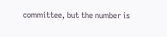committee, but the number is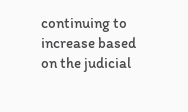continuing to increase based on the judicial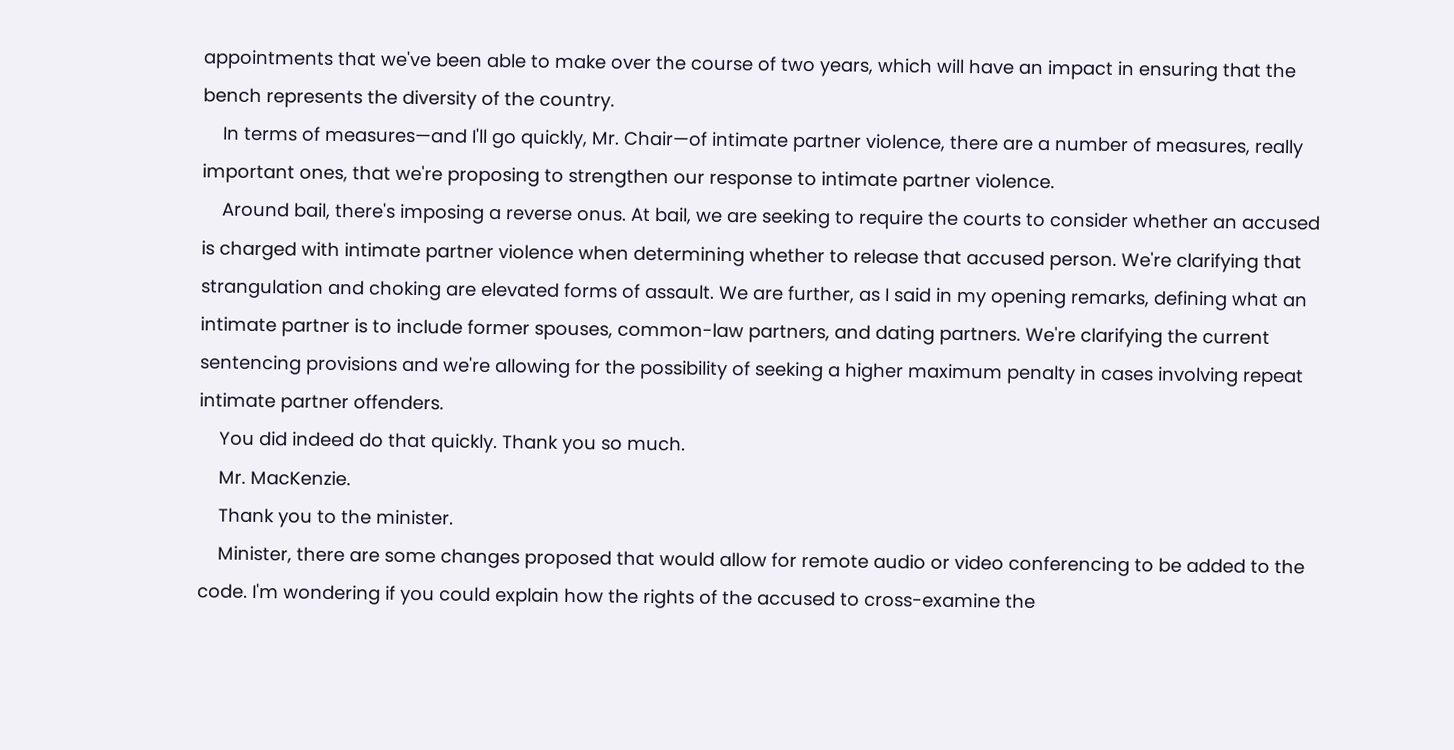appointments that we've been able to make over the course of two years, which will have an impact in ensuring that the bench represents the diversity of the country.
    In terms of measures—and I'll go quickly, Mr. Chair—of intimate partner violence, there are a number of measures, really important ones, that we're proposing to strengthen our response to intimate partner violence.
    Around bail, there's imposing a reverse onus. At bail, we are seeking to require the courts to consider whether an accused is charged with intimate partner violence when determining whether to release that accused person. We're clarifying that strangulation and choking are elevated forms of assault. We are further, as I said in my opening remarks, defining what an intimate partner is to include former spouses, common-law partners, and dating partners. We're clarifying the current sentencing provisions and we're allowing for the possibility of seeking a higher maximum penalty in cases involving repeat intimate partner offenders.
    You did indeed do that quickly. Thank you so much.
    Mr. MacKenzie.
    Thank you to the minister.
    Minister, there are some changes proposed that would allow for remote audio or video conferencing to be added to the code. I'm wondering if you could explain how the rights of the accused to cross-examine the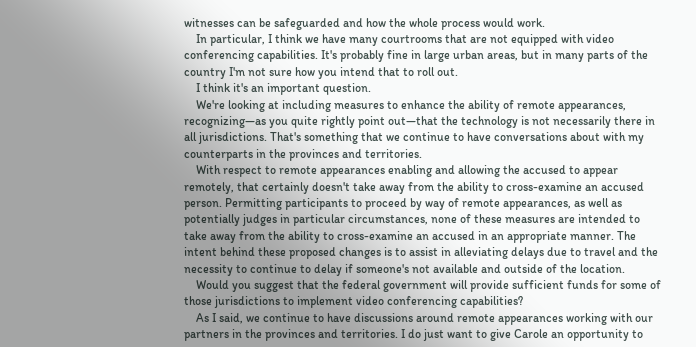witnesses can be safeguarded and how the whole process would work.
    In particular, I think we have many courtrooms that are not equipped with video conferencing capabilities. It's probably fine in large urban areas, but in many parts of the country I'm not sure how you intend that to roll out.
    I think it's an important question.
    We're looking at including measures to enhance the ability of remote appearances, recognizing—as you quite rightly point out—that the technology is not necessarily there in all jurisdictions. That's something that we continue to have conversations about with my counterparts in the provinces and territories.
    With respect to remote appearances enabling and allowing the accused to appear remotely, that certainly doesn't take away from the ability to cross-examine an accused person. Permitting participants to proceed by way of remote appearances, as well as potentially judges in particular circumstances, none of these measures are intended to take away from the ability to cross-examine an accused in an appropriate manner. The intent behind these proposed changes is to assist in alleviating delays due to travel and the necessity to continue to delay if someone's not available and outside of the location.
    Would you suggest that the federal government will provide sufficient funds for some of those jurisdictions to implement video conferencing capabilities?
    As I said, we continue to have discussions around remote appearances working with our partners in the provinces and territories. I do just want to give Carole an opportunity to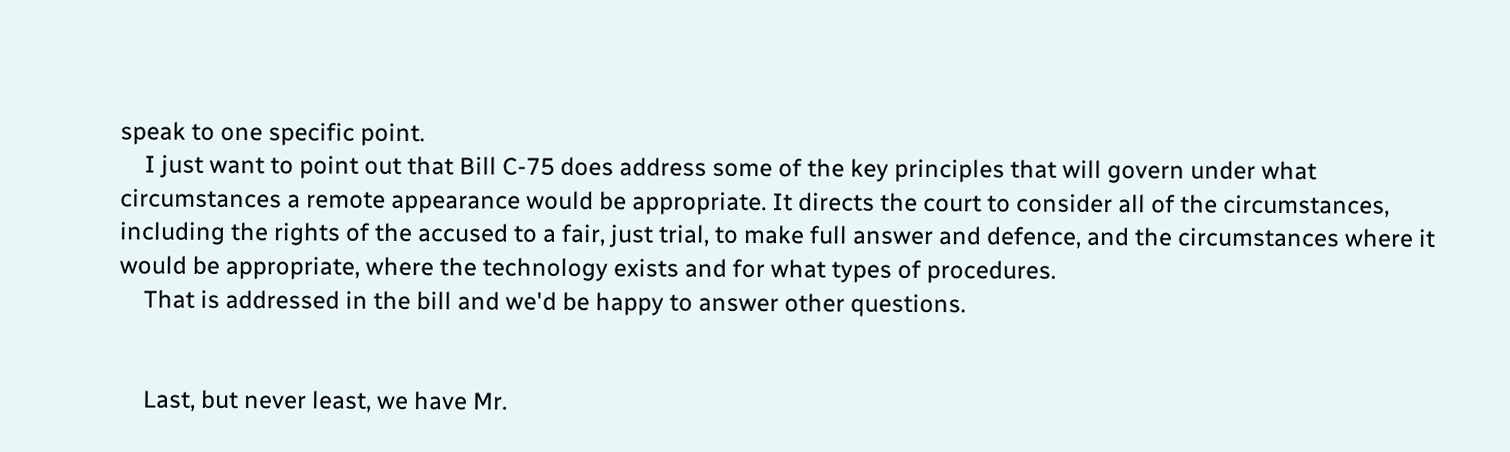speak to one specific point.
    I just want to point out that Bill C-75 does address some of the key principles that will govern under what circumstances a remote appearance would be appropriate. It directs the court to consider all of the circumstances, including the rights of the accused to a fair, just trial, to make full answer and defence, and the circumstances where it would be appropriate, where the technology exists and for what types of procedures.
    That is addressed in the bill and we'd be happy to answer other questions.


    Last, but never least, we have Mr.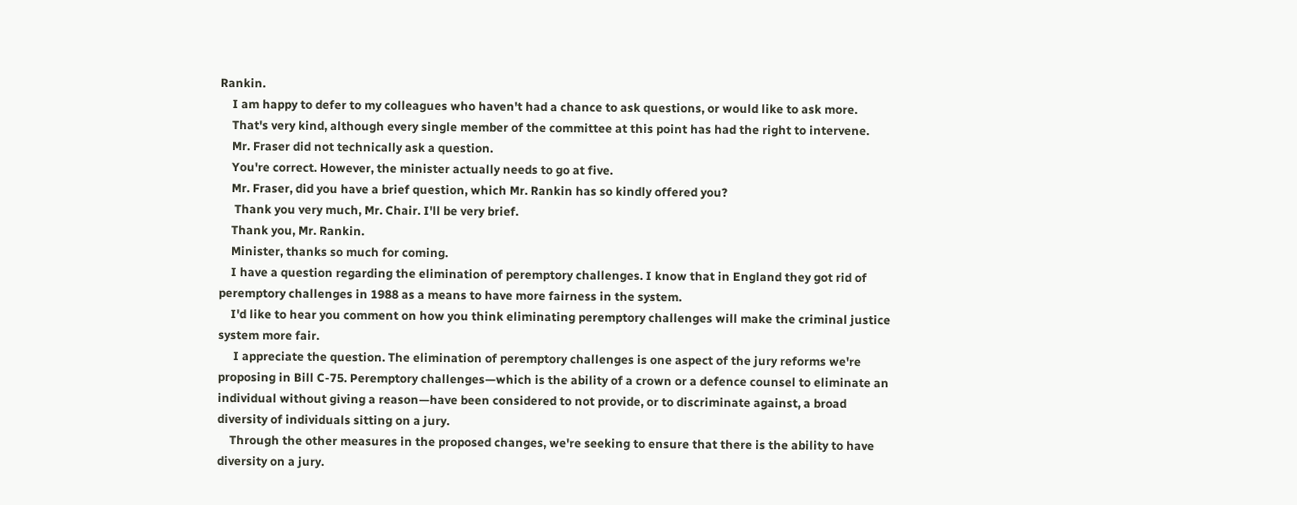Rankin.
    I am happy to defer to my colleagues who haven't had a chance to ask questions, or would like to ask more.
    That's very kind, although every single member of the committee at this point has had the right to intervene.
    Mr. Fraser did not technically ask a question.
    You're correct. However, the minister actually needs to go at five.
    Mr. Fraser, did you have a brief question, which Mr. Rankin has so kindly offered you?
     Thank you very much, Mr. Chair. I'll be very brief.
    Thank you, Mr. Rankin.
    Minister, thanks so much for coming.
    I have a question regarding the elimination of peremptory challenges. I know that in England they got rid of peremptory challenges in 1988 as a means to have more fairness in the system.
    I'd like to hear you comment on how you think eliminating peremptory challenges will make the criminal justice system more fair.
     I appreciate the question. The elimination of peremptory challenges is one aspect of the jury reforms we're proposing in Bill C-75. Peremptory challenges—which is the ability of a crown or a defence counsel to eliminate an individual without giving a reason—have been considered to not provide, or to discriminate against, a broad diversity of individuals sitting on a jury.
    Through the other measures in the proposed changes, we're seeking to ensure that there is the ability to have diversity on a jury.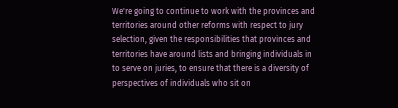We're going to continue to work with the provinces and territories around other reforms with respect to jury selection, given the responsibilities that provinces and territories have around lists and bringing individuals in to serve on juries, to ensure that there is a diversity of perspectives of individuals who sit on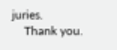juries.
    Thank you.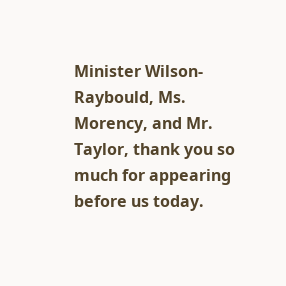Minister Wilson-Raybould, Ms. Morency, and Mr. Taylor, thank you so much for appearing before us today.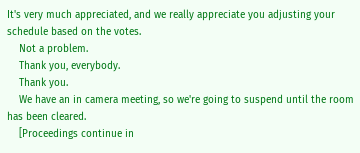It's very much appreciated, and we really appreciate you adjusting your schedule based on the votes.
    Not a problem.
    Thank you, everybody.
    Thank you.
    We have an in camera meeting, so we're going to suspend until the room has been cleared.
    [Proceedings continue in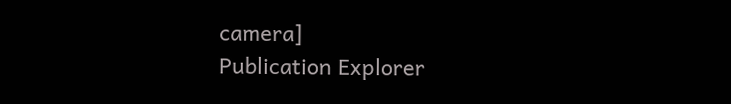camera]
Publication Explorer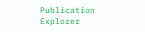Publication Explorer